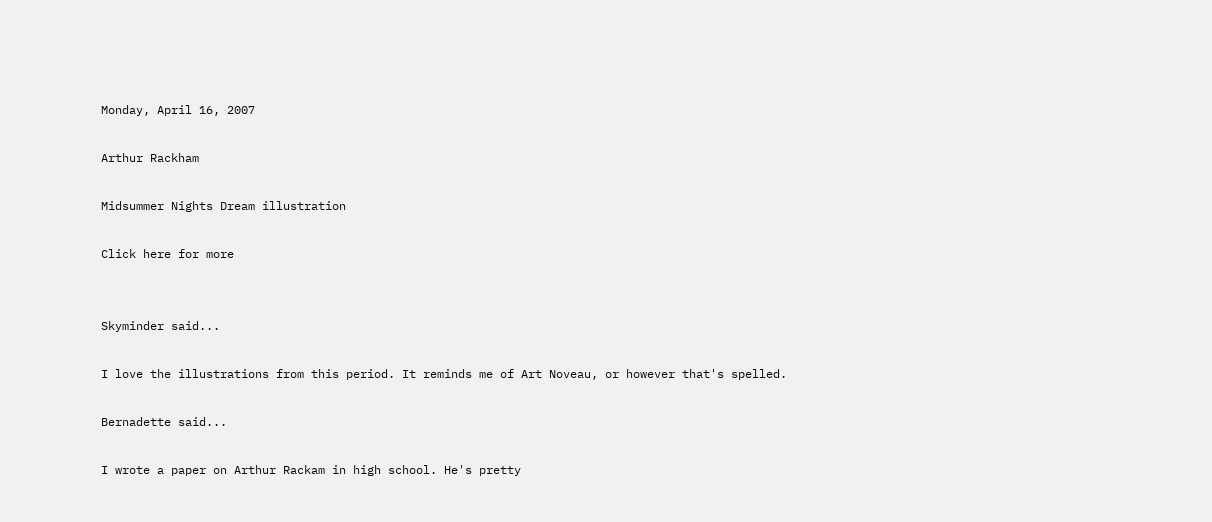Monday, April 16, 2007

Arthur Rackham

Midsummer Nights Dream illustration

Click here for more


Skyminder said...

I love the illustrations from this period. It reminds me of Art Noveau, or however that's spelled.

Bernadette said...

I wrote a paper on Arthur Rackam in high school. He's pretty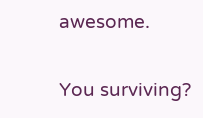awesome.

You surviving?